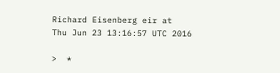Richard Eisenberg eir at
Thu Jun 23 13:16:57 UTC 2016

>  *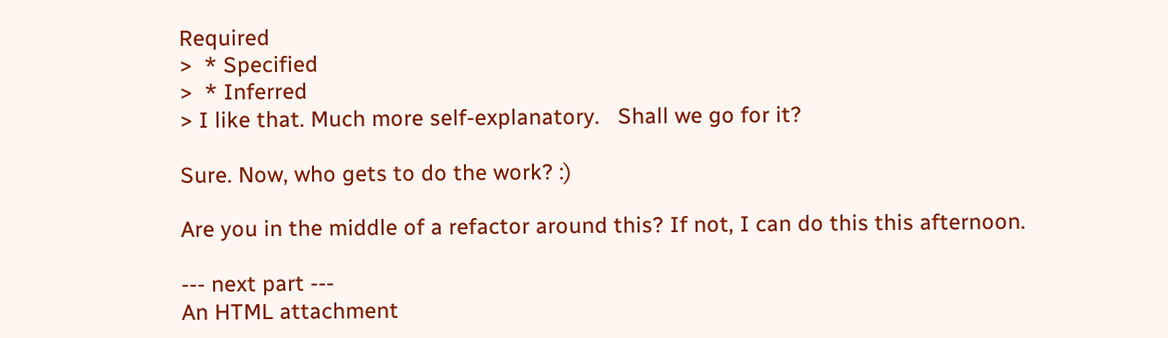Required
>  * Specified
>  * Inferred
> I like that. Much more self-explanatory.   Shall we go for it?

Sure. Now, who gets to do the work? :)

Are you in the middle of a refactor around this? If not, I can do this this afternoon.

--- next part ---
An HTML attachment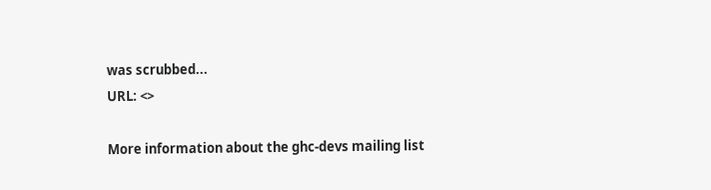was scrubbed...
URL: <>

More information about the ghc-devs mailing list